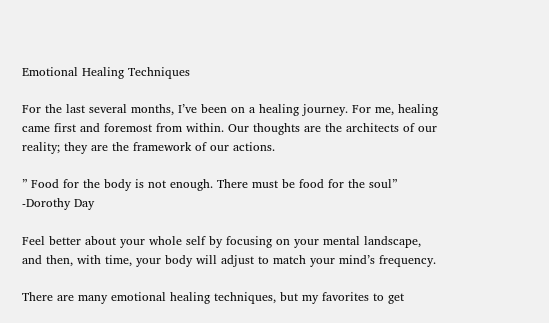Emotional Healing Techniques

For the last several months, I’ve been on a healing journey. For me, healing came first and foremost from within. Our thoughts are the architects of our reality; they are the framework of our actions.

” Food for the body is not enough. There must be food for the soul”
-Dorothy Day

Feel better about your whole self by focusing on your mental landscape, and then, with time, your body will adjust to match your mind’s frequency.

There are many emotional healing techniques, but my favorites to get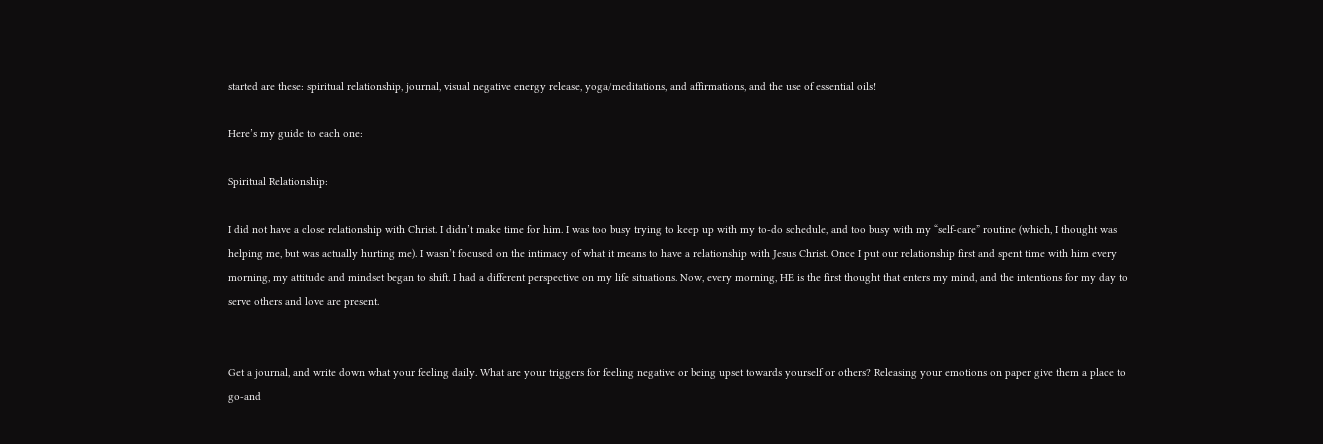started are these: spiritual relationship, journal, visual negative energy release, yoga/meditations, and affirmations, and the use of essential oils!

Here’s my guide to each one:

Spiritual Relationship:

I did not have a close relationship with Christ. I didn’t make time for him. I was too busy trying to keep up with my to-do schedule, and too busy with my “self-care” routine (which, I thought was helping me, but was actually hurting me). I wasn’t focused on the intimacy of what it means to have a relationship with Jesus Christ. Once I put our relationship first and spent time with him every morning, my attitude and mindset began to shift. I had a different perspective on my life situations. Now, every morning, HE is the first thought that enters my mind, and the intentions for my day to serve others and love are present.


Get a journal, and write down what your feeling daily. What are your triggers for feeling negative or being upset towards yourself or others? Releasing your emotions on paper give them a place to go-and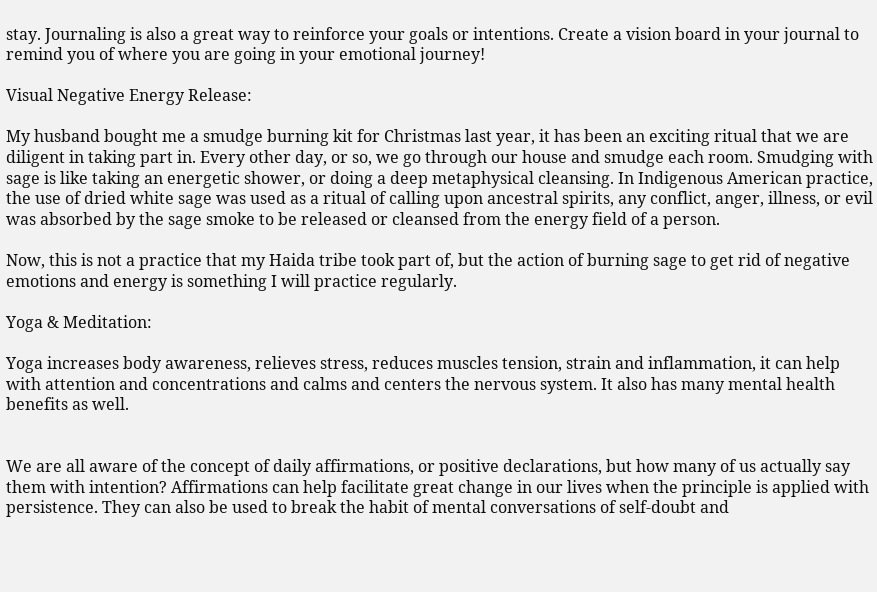stay. Journaling is also a great way to reinforce your goals or intentions. Create a vision board in your journal to remind you of where you are going in your emotional journey!

Visual Negative Energy Release:

My husband bought me a smudge burning kit for Christmas last year, it has been an exciting ritual that we are diligent in taking part in. Every other day, or so, we go through our house and smudge each room. Smudging with sage is like taking an energetic shower, or doing a deep metaphysical cleansing. In Indigenous American practice, the use of dried white sage was used as a ritual of calling upon ancestral spirits, any conflict, anger, illness, or evil was absorbed by the sage smoke to be released or cleansed from the energy field of a person.

Now, this is not a practice that my Haida tribe took part of, but the action of burning sage to get rid of negative emotions and energy is something I will practice regularly.

Yoga & Meditation:

Yoga increases body awareness, relieves stress, reduces muscles tension, strain and inflammation, it can help with attention and concentrations and calms and centers the nervous system. It also has many mental health benefits as well.


We are all aware of the concept of daily affirmations, or positive declarations, but how many of us actually say them with intention? Affirmations can help facilitate great change in our lives when the principle is applied with persistence. They can also be used to break the habit of mental conversations of self-doubt and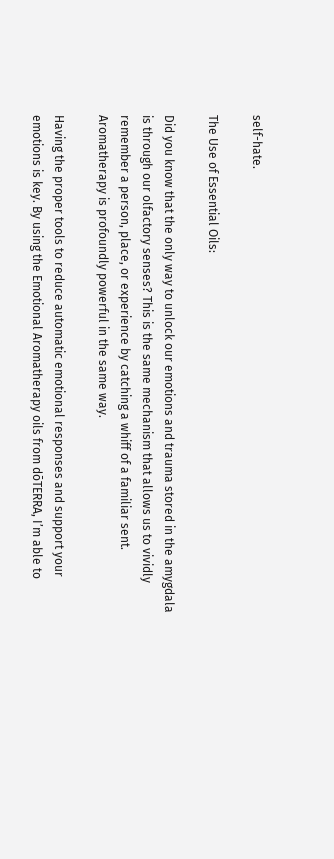self-hate.

The Use of Essential Oils:

Did you know that the only way to unlock our emotions and trauma stored in the amygdala is through our olfactory senses? This is the same mechanism that allows us to vividly remember a person, place, or experience by catching a whiff of a familiar sent. Aromatherapy is profoundly powerful in the same way.

Having the proper tools to reduce automatic emotional responses and support your emotions is key. By using the Emotional Aromatherapy oils from dōTERRA, I’m able to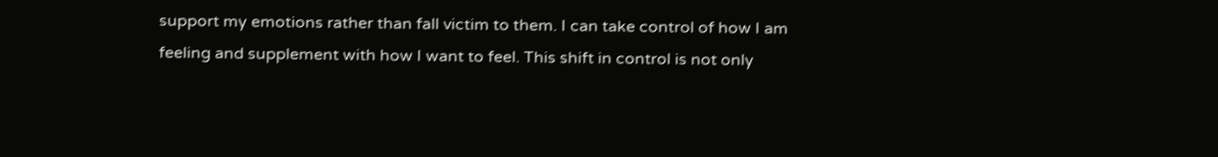support my emotions rather than fall victim to them. I can take control of how I am feeling and supplement with how I want to feel. This shift in control is not only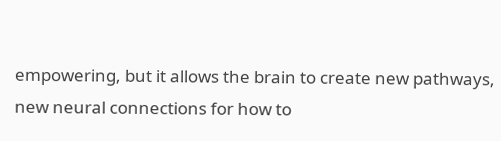empowering, but it allows the brain to create new pathways, new neural connections for how to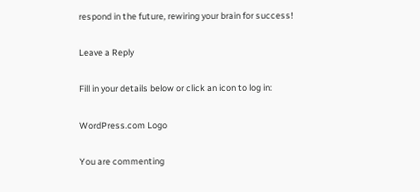respond in the future, rewiring your brain for success!

Leave a Reply

Fill in your details below or click an icon to log in:

WordPress.com Logo

You are commenting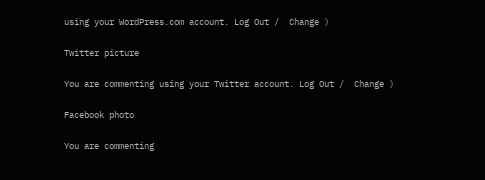using your WordPress.com account. Log Out /  Change )

Twitter picture

You are commenting using your Twitter account. Log Out /  Change )

Facebook photo

You are commenting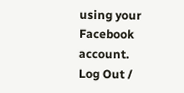using your Facebook account. Log Out /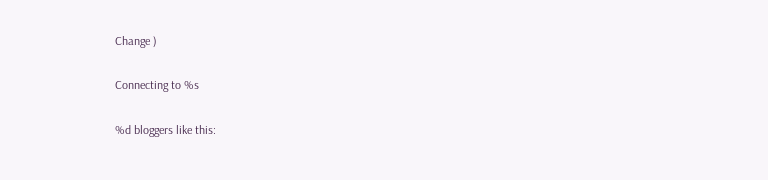Change )

Connecting to %s

%d bloggers like this: